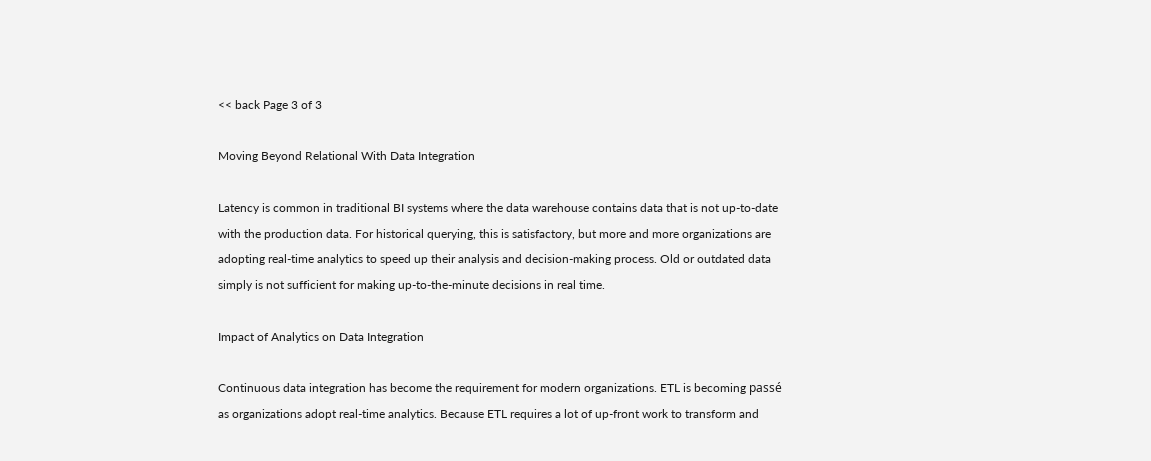<< back Page 3 of 3

Moving Beyond Relational With Data Integration

Latency is common in traditional BI systems where the data warehouse contains data that is not up-to-date with the production data. For historical querying, this is satisfactory, but more and more organizations are adopting real-time analytics to speed up their analysis and decision-making process. Old or outdated data simply is not sufficient for making up-to-the-minute decisions in real time.

Impact of Analytics on Data Integration

Continuous data integration has become the requirement for modern organizations. ETL is becoming passé as organizations adopt real-time analytics. Because ETL requires a lot of up-front work to transform and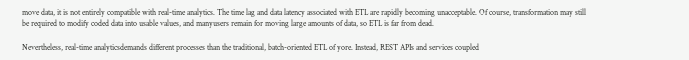move data, it is not entirely compatible with real-time analytics. The time lag and data latency associated with ETL are rapidly becoming unacceptable. Of course, transformation may still be required to modify coded data into usable values, and manyusers remain for moving large amounts of data, so ETL is far from dead.

Nevertheless, real-time analyticsdemands different processes than the traditional, batch-oriented ETL of yore. Instead, REST APIs and services coupled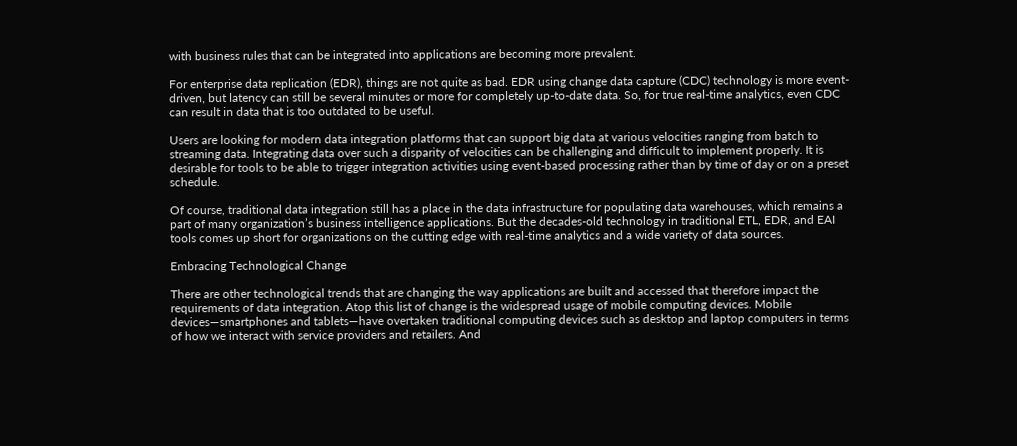with business rules that can be integrated into applications are becoming more prevalent.

For enterprise data replication (EDR), things are not quite as bad. EDR using change data capture (CDC) technology is more event-driven, but latency can still be several minutes or more for completely up-to-date data. So, for true real-time analytics, even CDC can result in data that is too outdated to be useful.

Users are looking for modern data integration platforms that can support big data at various velocities ranging from batch to streaming data. Integrating data over such a disparity of velocities can be challenging and difficult to implement properly. It is desirable for tools to be able to trigger integration activities using event-based processing rather than by time of day or on a preset schedule.

Of course, traditional data integration still has a place in the data infrastructure for populating data warehouses, which remains a part of many organization’s business intelligence applications. But the decades-old technology in traditional ETL, EDR, and EAI tools comes up short for organizations on the cutting edge with real-time analytics and a wide variety of data sources.

Embracing Technological Change

There are other technological trends that are changing the way applications are built and accessed that therefore impact the requirements of data integration. Atop this list of change is the widespread usage of mobile computing devices. Mobile devices—smartphones and tablets—have overtaken traditional computing devices such as desktop and laptop computers in terms of how we interact with service providers and retailers. And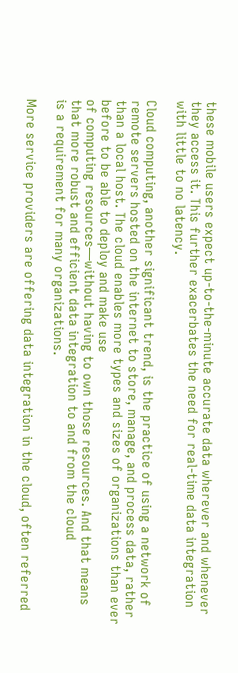these mobile users expect up-to-the-minute accurate data wherever and whenever they access it. This further exacerbates the need for real-time data integration with little to no latency.

Cloud computing, another significant trend, is the practice of using a network of remote servers hosted on the internet to store, manage, and process data, rather than a local host. The cloud enables more types and sizes of organizations than ever before to be able to deploy and make use
of computing resources—without having to own those resources. And that means that more robust and efficient data integration to and from the cloud
is a requirement for many organizations.

More service providers are offering data integration in the cloud, often referred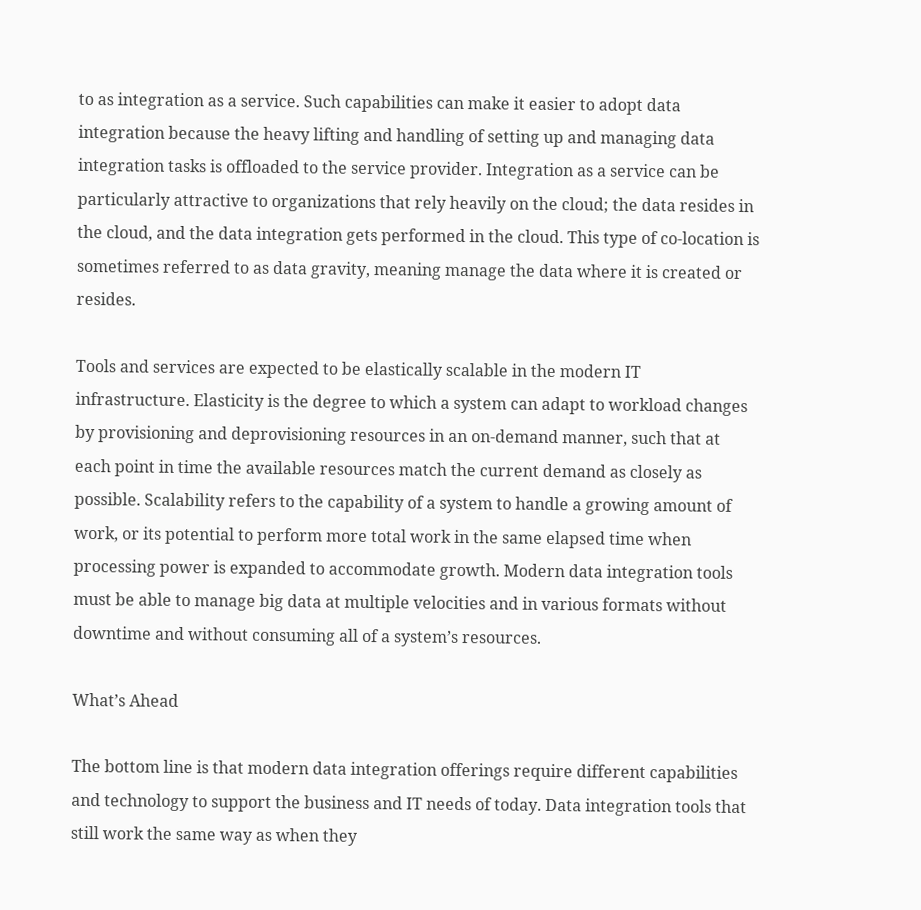to as integration as a service. Such capabilities can make it easier to adopt data integration because the heavy lifting and handling of setting up and managing data integration tasks is offloaded to the service provider. Integration as a service can be particularly attractive to organizations that rely heavily on the cloud; the data resides in the cloud, and the data integration gets performed in the cloud. This type of co-location is sometimes referred to as data gravity, meaning manage the data where it is created or resides.

Tools and services are expected to be elastically scalable in the modern IT infrastructure. Elasticity is the degree to which a system can adapt to workload changes by provisioning and deprovisioning resources in an on-demand manner, such that at each point in time the available resources match the current demand as closely as possible. Scalability refers to the capability of a system to handle a growing amount of work, or its potential to perform more total work in the same elapsed time when processing power is expanded to accommodate growth. Modern data integration tools must be able to manage big data at multiple velocities and in various formats without downtime and without consuming all of a system’s resources.

What’s Ahead

The bottom line is that modern data integration offerings require different capabilities and technology to support the business and IT needs of today. Data integration tools that still work the same way as when they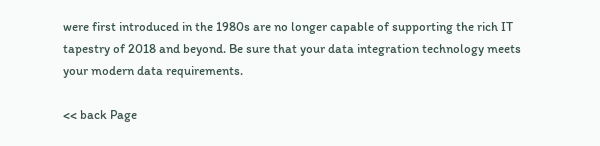were first introduced in the 1980s are no longer capable of supporting the rich IT tapestry of 2018 and beyond. Be sure that your data integration technology meets your modern data requirements.

<< back Page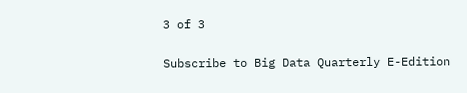3 of 3


Subscribe to Big Data Quarterly E-Edition